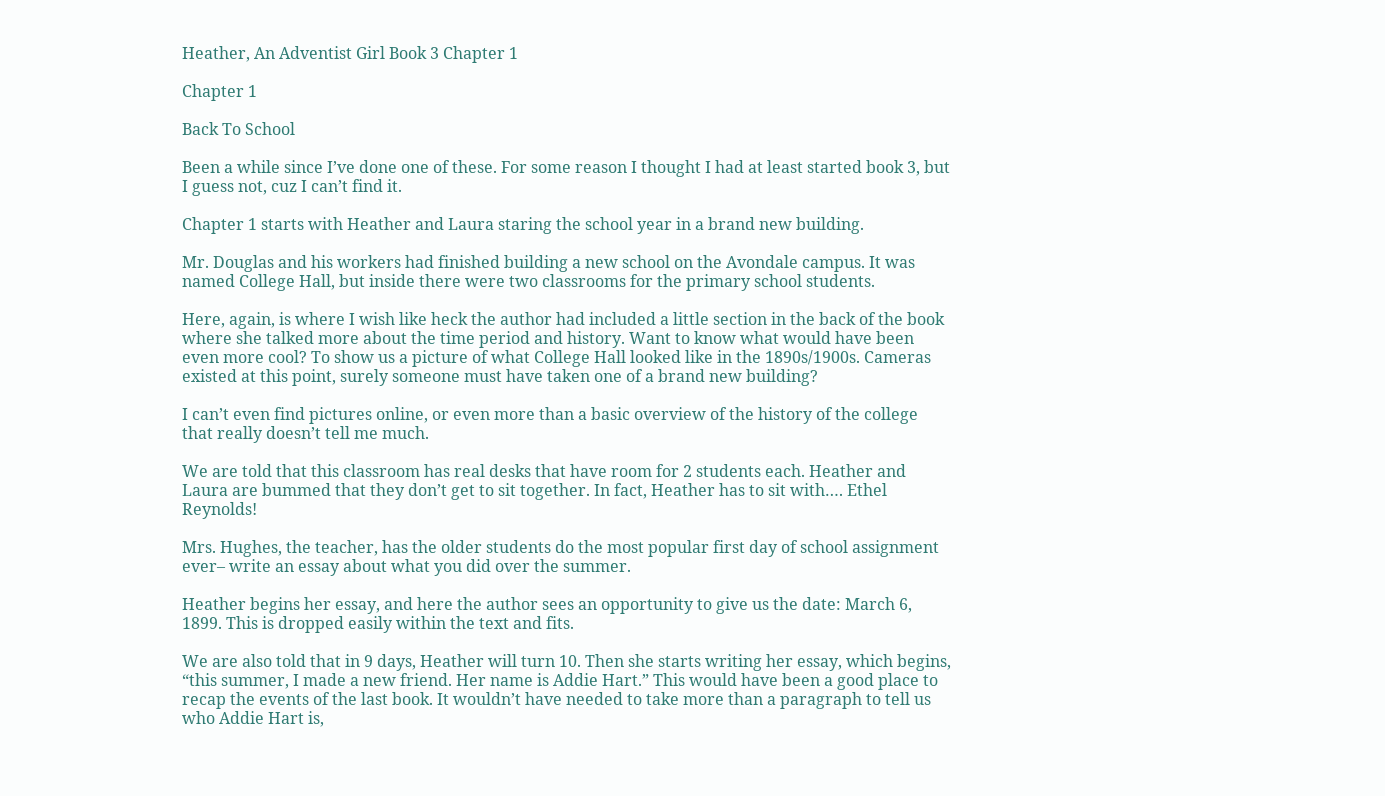Heather, An Adventist Girl Book 3 Chapter 1

Chapter 1

Back To School

Been a while since I’ve done one of these. For some reason I thought I had at least started book 3, but I guess not, cuz I can’t find it.

Chapter 1 starts with Heather and Laura staring the school year in a brand new building.

Mr. Douglas and his workers had finished building a new school on the Avondale campus. It was named College Hall, but inside there were two classrooms for the primary school students.

Here, again, is where I wish like heck the author had included a little section in the back of the book where she talked more about the time period and history. Want to know what would have been even more cool? To show us a picture of what College Hall looked like in the 1890s/1900s. Cameras existed at this point, surely someone must have taken one of a brand new building?

I can’t even find pictures online, or even more than a basic overview of the history of the college that really doesn’t tell me much.

We are told that this classroom has real desks that have room for 2 students each. Heather and Laura are bummed that they don’t get to sit together. In fact, Heather has to sit with…. Ethel Reynolds!

Mrs. Hughes, the teacher, has the older students do the most popular first day of school assignment ever– write an essay about what you did over the summer.

Heather begins her essay, and here the author sees an opportunity to give us the date: March 6, 1899. This is dropped easily within the text and fits.

We are also told that in 9 days, Heather will turn 10. Then she starts writing her essay, which begins, “this summer, I made a new friend. Her name is Addie Hart.” This would have been a good place to recap the events of the last book. It wouldn’t have needed to take more than a paragraph to tell us who Addie Hart is,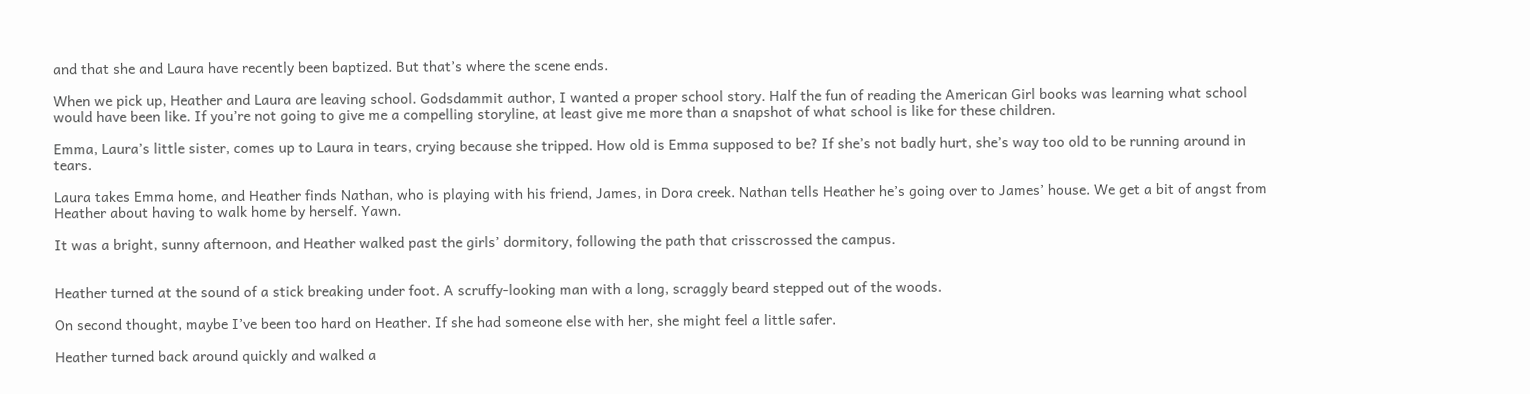and that she and Laura have recently been baptized. But that’s where the scene ends.

When we pick up, Heather and Laura are leaving school. Godsdammit author, I wanted a proper school story. Half the fun of reading the American Girl books was learning what school would have been like. If you’re not going to give me a compelling storyline, at least give me more than a snapshot of what school is like for these children.

Emma, Laura’s little sister, comes up to Laura in tears, crying because she tripped. How old is Emma supposed to be? If she’s not badly hurt, she’s way too old to be running around in tears.

Laura takes Emma home, and Heather finds Nathan, who is playing with his friend, James, in Dora creek. Nathan tells Heather he’s going over to James’ house. We get a bit of angst from Heather about having to walk home by herself. Yawn.

It was a bright, sunny afternoon, and Heather walked past the girls’ dormitory, following the path that crisscrossed the campus.


Heather turned at the sound of a stick breaking under foot. A scruffy-looking man with a long, scraggly beard stepped out of the woods.

On second thought, maybe I’ve been too hard on Heather. If she had someone else with her, she might feel a little safer.

Heather turned back around quickly and walked a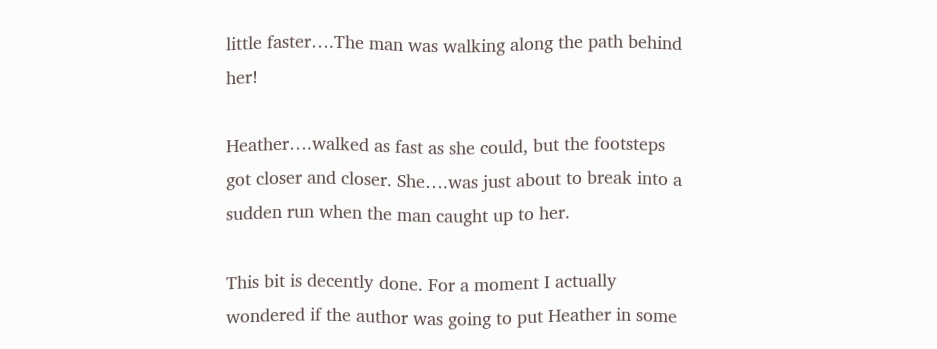little faster….The man was walking along the path behind her!

Heather….walked as fast as she could, but the footsteps got closer and closer. She….was just about to break into a sudden run when the man caught up to her.

This bit is decently done. For a moment I actually wondered if the author was going to put Heather in some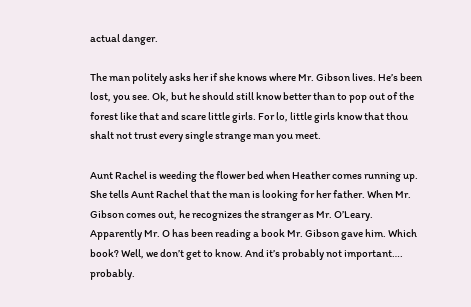actual danger.

The man politely asks her if she knows where Mr. Gibson lives. He’s been lost, you see. Ok, but he should still know better than to pop out of the forest like that and scare little girls. For lo, little girls know that thou shalt not trust every single strange man you meet.

Aunt Rachel is weeding the flower bed when Heather comes running up. She tells Aunt Rachel that the man is looking for her father. When Mr. Gibson comes out, he recognizes the stranger as Mr. O’Leary. Apparently Mr. O has been reading a book Mr. Gibson gave him. Which book? Well, we don’t get to know. And it’s probably not important…. probably.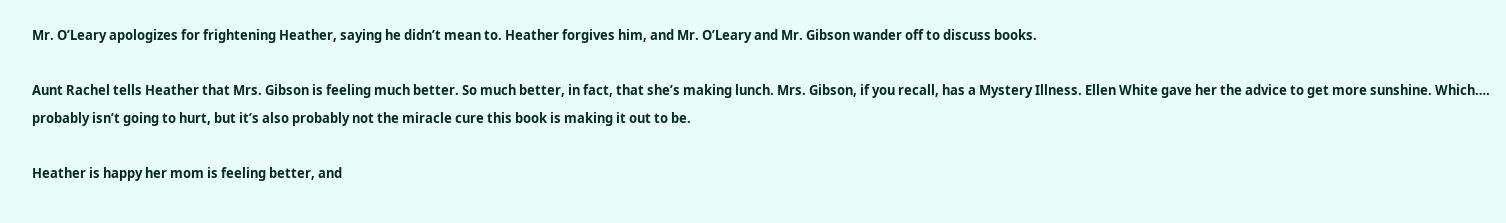Mr. O’Leary apologizes for frightening Heather, saying he didn’t mean to. Heather forgives him, and Mr. O’Leary and Mr. Gibson wander off to discuss books.

Aunt Rachel tells Heather that Mrs. Gibson is feeling much better. So much better, in fact, that she’s making lunch. Mrs. Gibson, if you recall, has a Mystery Illness. Ellen White gave her the advice to get more sunshine. Which…. probably isn’t going to hurt, but it’s also probably not the miracle cure this book is making it out to be.

Heather is happy her mom is feeling better, and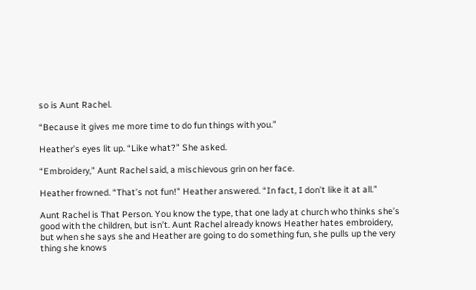so is Aunt Rachel.

“Because it gives me more time to do fun things with you.”

Heather’s eyes lit up. “Like what?” She asked.

“Embroidery,” Aunt Rachel said, a mischievous grin on her face.

Heather frowned. “That’s not fun!” Heather answered. “In fact, I don’t like it at all.”

Aunt Rachel is That Person. You know the type, that one lady at church who thinks she’s good with the children, but isn’t. Aunt Rachel already knows Heather hates embroidery, but when she says she and Heather are going to do something fun, she pulls up the very thing she knows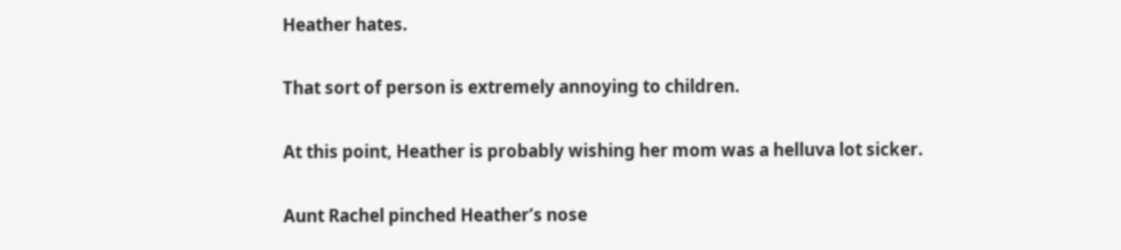Heather hates.

That sort of person is extremely annoying to children.

At this point, Heather is probably wishing her mom was a helluva lot sicker.

Aunt Rachel pinched Heather’s nose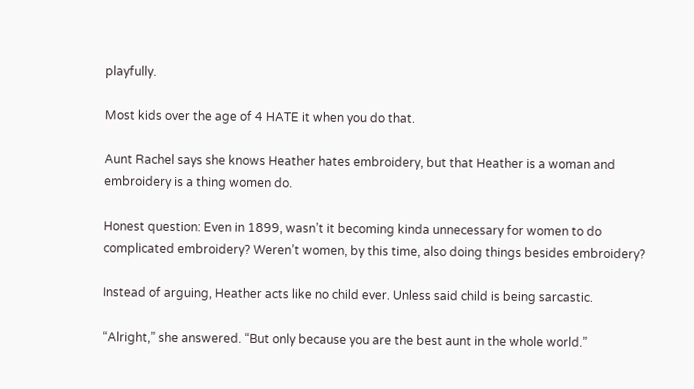playfully.

Most kids over the age of 4 HATE it when you do that.

Aunt Rachel says she knows Heather hates embroidery, but that Heather is a woman and embroidery is a thing women do.

Honest question: Even in 1899, wasn’t it becoming kinda unnecessary for women to do complicated embroidery? Weren’t women, by this time, also doing things besides embroidery?

Instead of arguing, Heather acts like no child ever. Unless said child is being sarcastic.

“Alright,” she answered. “But only because you are the best aunt in the whole world.”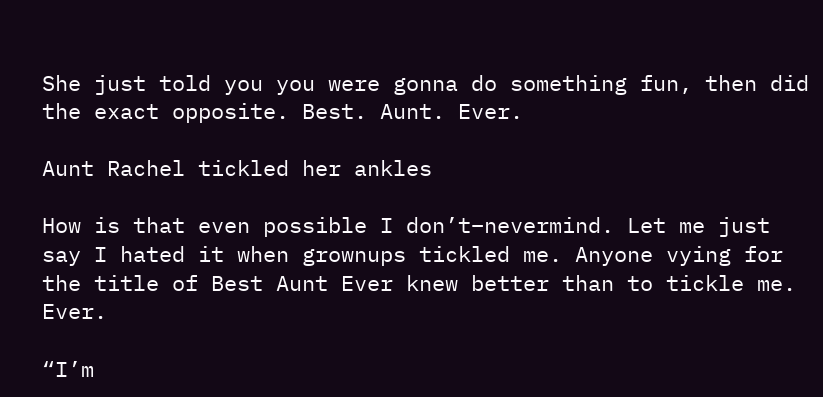She just told you you were gonna do something fun, then did the exact opposite. Best. Aunt. Ever.

Aunt Rachel tickled her ankles

How is that even possible I don’t–nevermind. Let me just say I hated it when grownups tickled me. Anyone vying for the title of Best Aunt Ever knew better than to tickle me. Ever.

“I’m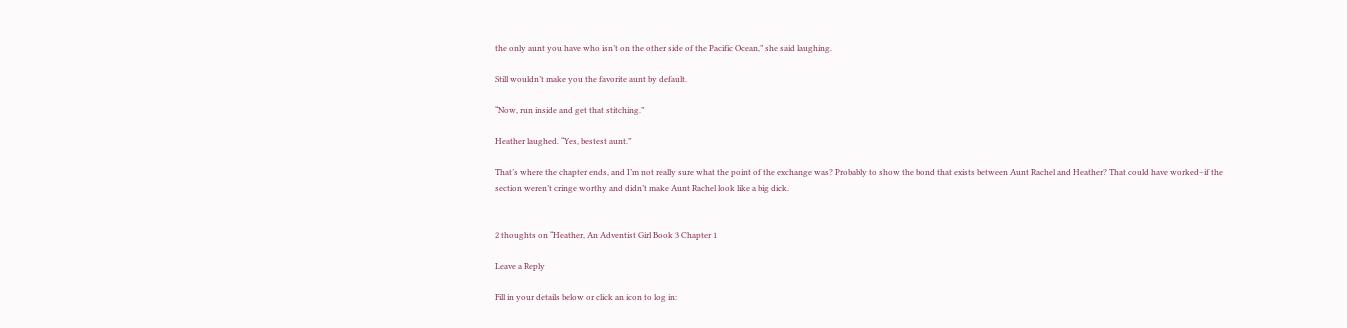the only aunt you have who isn’t on the other side of the Pacific Ocean,” she said laughing.

Still wouldn’t make you the favorite aunt by default.

“Now, run inside and get that stitching.”

Heather laughed. “Yes, bestest aunt.”

That’s where the chapter ends, and I’m not really sure what the point of the exchange was? Probably to show the bond that exists between Aunt Rachel and Heather? That could have worked–if the section weren’t cringe worthy and didn’t make Aunt Rachel look like a big dick.


2 thoughts on “Heather, An Adventist Girl Book 3 Chapter 1

Leave a Reply

Fill in your details below or click an icon to log in: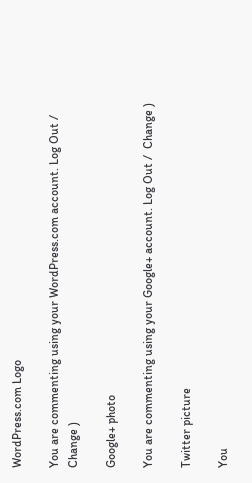WordPress.com Logo

You are commenting using your WordPress.com account. Log Out /  Change )

Google+ photo

You are commenting using your Google+ account. Log Out /  Change )

Twitter picture

You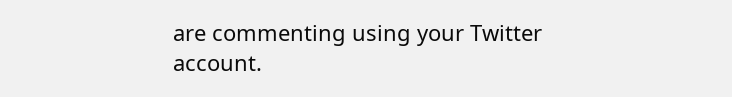are commenting using your Twitter account.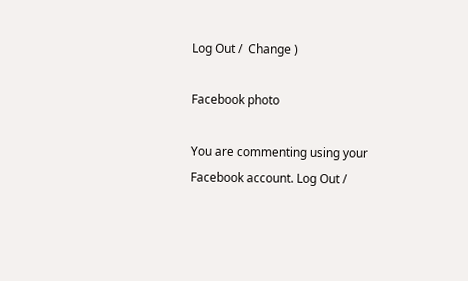Log Out /  Change )

Facebook photo

You are commenting using your Facebook account. Log Out /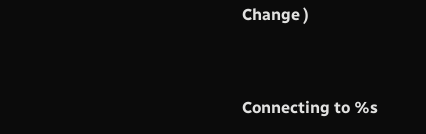Change )


Connecting to %s